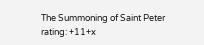The Summoning of Saint Peter
rating: +11+x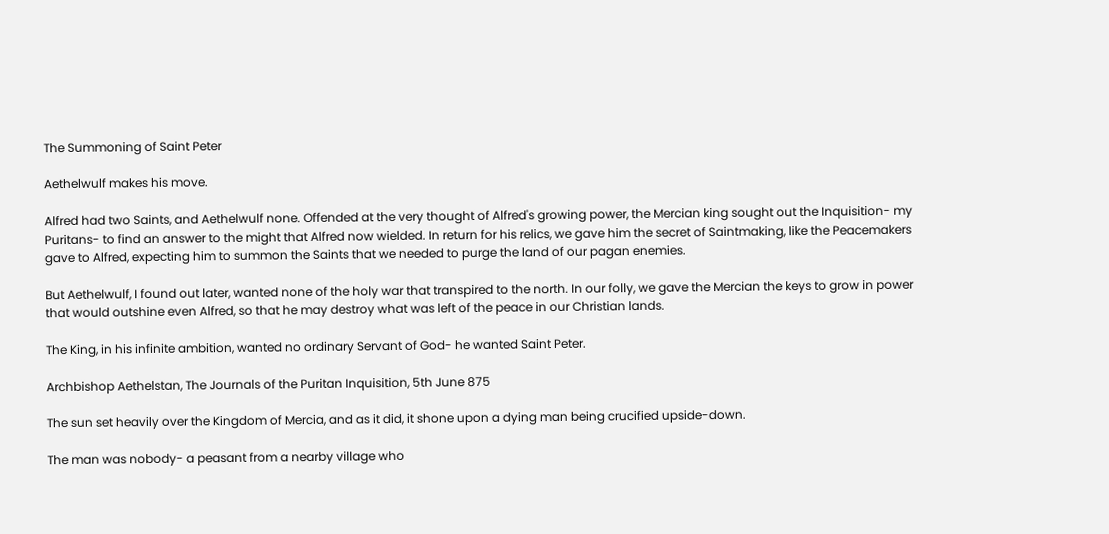The Summoning of Saint Peter

Aethelwulf makes his move.

Alfred had two Saints, and Aethelwulf none. Offended at the very thought of Alfred's growing power, the Mercian king sought out the Inquisition- my Puritans- to find an answer to the might that Alfred now wielded. In return for his relics, we gave him the secret of Saintmaking, like the Peacemakers gave to Alfred, expecting him to summon the Saints that we needed to purge the land of our pagan enemies.

But Aethelwulf, I found out later, wanted none of the holy war that transpired to the north. In our folly, we gave the Mercian the keys to grow in power that would outshine even Alfred, so that he may destroy what was left of the peace in our Christian lands.

The King, in his infinite ambition, wanted no ordinary Servant of God- he wanted Saint Peter.

Archbishop Aethelstan, The Journals of the Puritan Inquisition, 5th June 875

The sun set heavily over the Kingdom of Mercia, and as it did, it shone upon a dying man being crucified upside-down.

The man was nobody- a peasant from a nearby village who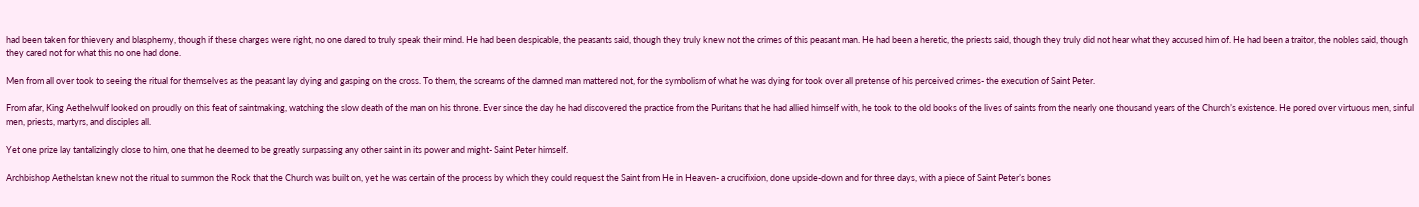had been taken for thievery and blasphemy, though if these charges were right, no one dared to truly speak their mind. He had been despicable, the peasants said, though they truly knew not the crimes of this peasant man. He had been a heretic, the priests said, though they truly did not hear what they accused him of. He had been a traitor, the nobles said, though they cared not for what this no one had done.

Men from all over took to seeing the ritual for themselves as the peasant lay dying and gasping on the cross. To them, the screams of the damned man mattered not, for the symbolism of what he was dying for took over all pretense of his perceived crimes- the execution of Saint Peter.

From afar, King Aethelwulf looked on proudly on this feat of saintmaking, watching the slow death of the man on his throne. Ever since the day he had discovered the practice from the Puritans that he had allied himself with, he took to the old books of the lives of saints from the nearly one thousand years of the Church’s existence. He pored over virtuous men, sinful men, priests, martyrs, and disciples all.

Yet one prize lay tantalizingly close to him, one that he deemed to be greatly surpassing any other saint in its power and might- Saint Peter himself.

Archbishop Aethelstan knew not the ritual to summon the Rock that the Church was built on, yet he was certain of the process by which they could request the Saint from He in Heaven- a crucifixion, done upside-down and for three days, with a piece of Saint Peter’s bones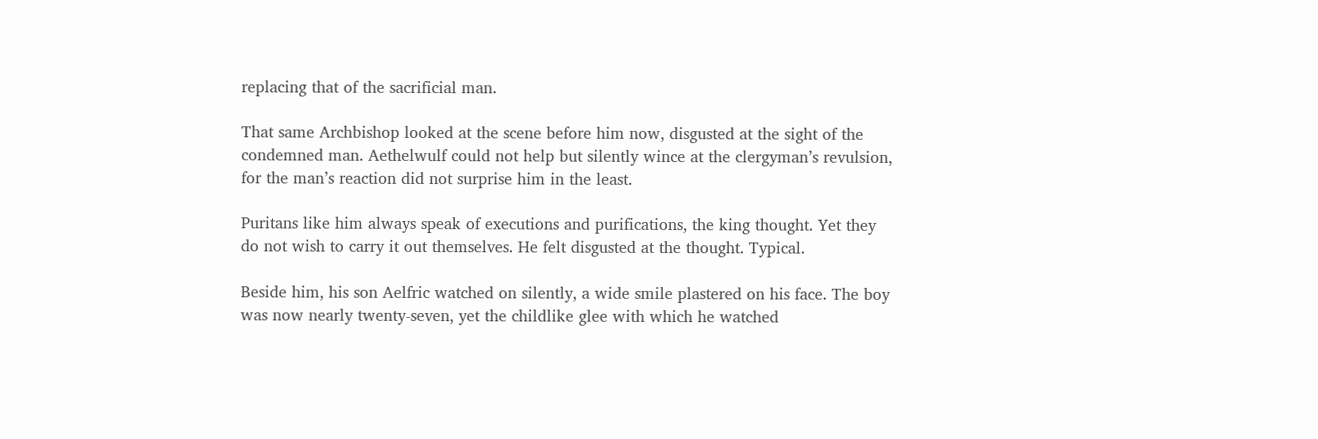replacing that of the sacrificial man.

That same Archbishop looked at the scene before him now, disgusted at the sight of the condemned man. Aethelwulf could not help but silently wince at the clergyman’s revulsion, for the man’s reaction did not surprise him in the least.

Puritans like him always speak of executions and purifications, the king thought. Yet they do not wish to carry it out themselves. He felt disgusted at the thought. Typical.

Beside him, his son Aelfric watched on silently, a wide smile plastered on his face. The boy was now nearly twenty-seven, yet the childlike glee with which he watched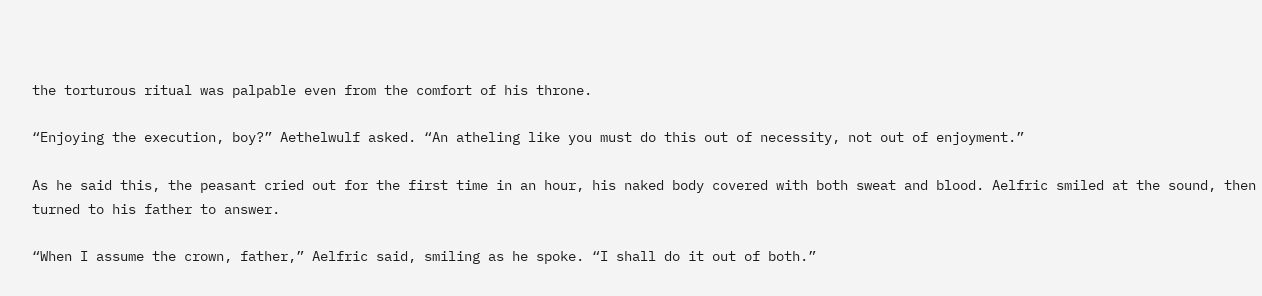the torturous ritual was palpable even from the comfort of his throne.

“Enjoying the execution, boy?” Aethelwulf asked. “An atheling like you must do this out of necessity, not out of enjoyment.”

As he said this, the peasant cried out for the first time in an hour, his naked body covered with both sweat and blood. Aelfric smiled at the sound, then turned to his father to answer.

“When I assume the crown, father,” Aelfric said, smiling as he spoke. “I shall do it out of both.”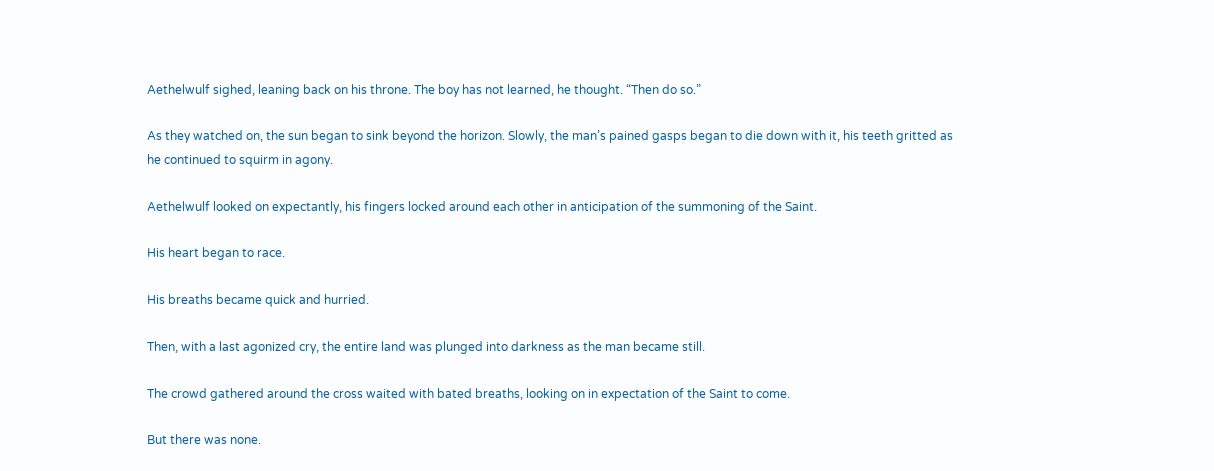Aethelwulf sighed, leaning back on his throne. The boy has not learned, he thought. “Then do so.”

As they watched on, the sun began to sink beyond the horizon. Slowly, the man’s pained gasps began to die down with it, his teeth gritted as he continued to squirm in agony.

Aethelwulf looked on expectantly, his fingers locked around each other in anticipation of the summoning of the Saint.

His heart began to race.

His breaths became quick and hurried.

Then, with a last agonized cry, the entire land was plunged into darkness as the man became still.

The crowd gathered around the cross waited with bated breaths, looking on in expectation of the Saint to come.

But there was none.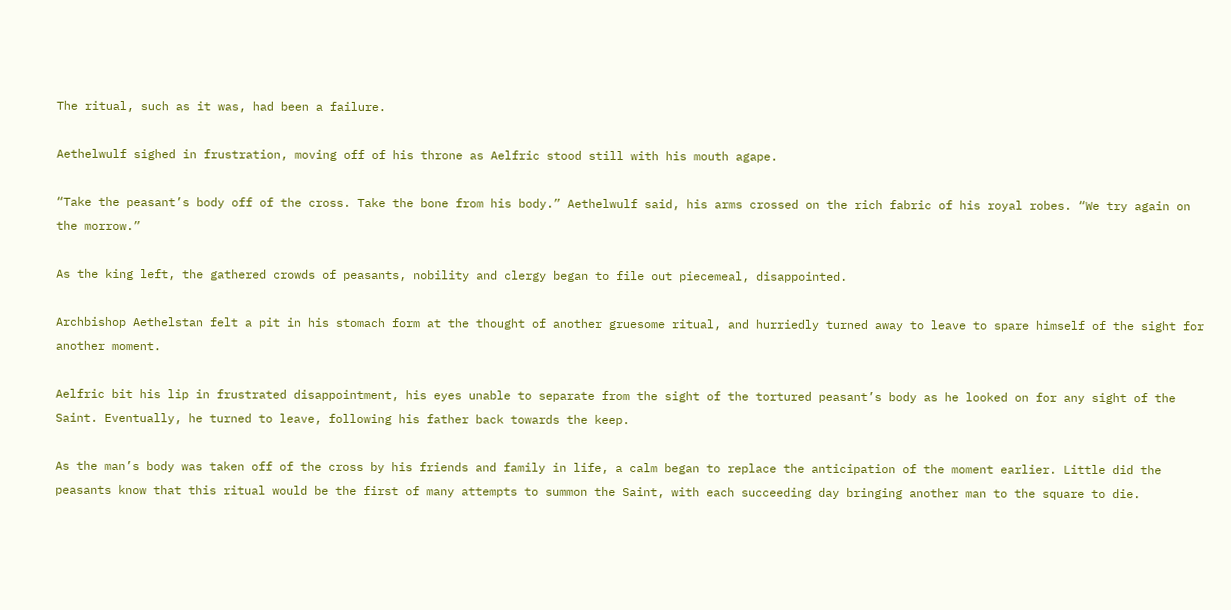The ritual, such as it was, had been a failure.

Aethelwulf sighed in frustration, moving off of his throne as Aelfric stood still with his mouth agape.

“Take the peasant’s body off of the cross. Take the bone from his body.” Aethelwulf said, his arms crossed on the rich fabric of his royal robes. “We try again on the morrow.”

As the king left, the gathered crowds of peasants, nobility and clergy began to file out piecemeal, disappointed.

Archbishop Aethelstan felt a pit in his stomach form at the thought of another gruesome ritual, and hurriedly turned away to leave to spare himself of the sight for another moment.

Aelfric bit his lip in frustrated disappointment, his eyes unable to separate from the sight of the tortured peasant’s body as he looked on for any sight of the Saint. Eventually, he turned to leave, following his father back towards the keep.

As the man’s body was taken off of the cross by his friends and family in life, a calm began to replace the anticipation of the moment earlier. Little did the peasants know that this ritual would be the first of many attempts to summon the Saint, with each succeeding day bringing another man to the square to die.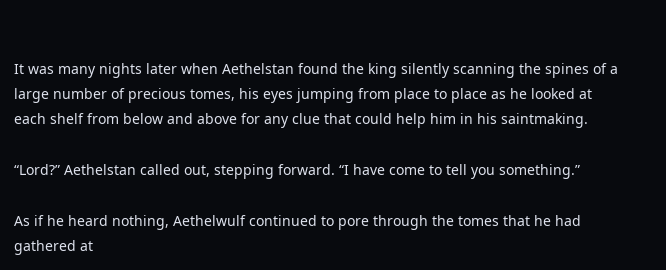It was many nights later when Aethelstan found the king silently scanning the spines of a large number of precious tomes, his eyes jumping from place to place as he looked at each shelf from below and above for any clue that could help him in his saintmaking.

“Lord?” Aethelstan called out, stepping forward. “I have come to tell you something.”

As if he heard nothing, Aethelwulf continued to pore through the tomes that he had gathered at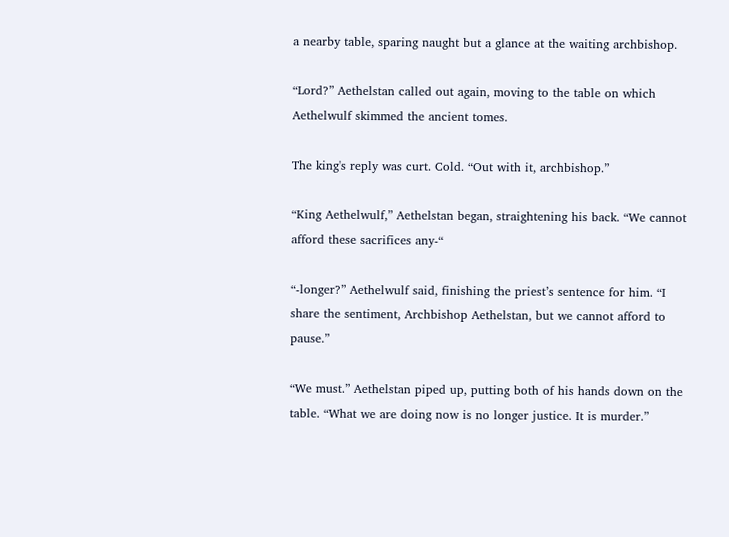a nearby table, sparing naught but a glance at the waiting archbishop.

“Lord?” Aethelstan called out again, moving to the table on which Aethelwulf skimmed the ancient tomes.

The king's reply was curt. Cold. “Out with it, archbishop.”

“King Aethelwulf,” Aethelstan began, straightening his back. “We cannot afford these sacrifices any-“

“-longer?” Aethelwulf said, finishing the priest’s sentence for him. “I share the sentiment, Archbishop Aethelstan, but we cannot afford to pause.”

“We must.” Aethelstan piped up, putting both of his hands down on the table. “What we are doing now is no longer justice. It is murder.”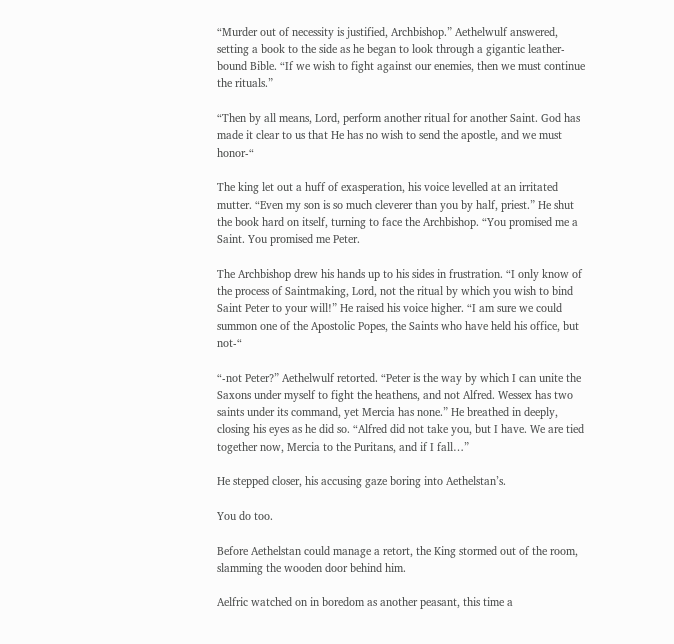“Murder out of necessity is justified, Archbishop.” Aethelwulf answered, setting a book to the side as he began to look through a gigantic leather-bound Bible. “If we wish to fight against our enemies, then we must continue the rituals.”

“Then by all means, Lord, perform another ritual for another Saint. God has made it clear to us that He has no wish to send the apostle, and we must honor-“

The king let out a huff of exasperation, his voice levelled at an irritated mutter. “Even my son is so much cleverer than you by half, priest.” He shut the book hard on itself, turning to face the Archbishop. “You promised me a Saint. You promised me Peter.

The Archbishop drew his hands up to his sides in frustration. “I only know of the process of Saintmaking, Lord, not the ritual by which you wish to bind Saint Peter to your will!” He raised his voice higher. “I am sure we could summon one of the Apostolic Popes, the Saints who have held his office, but not-“

“-not Peter?” Aethelwulf retorted. “Peter is the way by which I can unite the Saxons under myself to fight the heathens, and not Alfred. Wessex has two saints under its command, yet Mercia has none.” He breathed in deeply, closing his eyes as he did so. “Alfred did not take you, but I have. We are tied together now, Mercia to the Puritans, and if I fall…”

He stepped closer, his accusing gaze boring into Aethelstan’s.

You do too.

Before Aethelstan could manage a retort, the King stormed out of the room, slamming the wooden door behind him.

Aelfric watched on in boredom as another peasant, this time a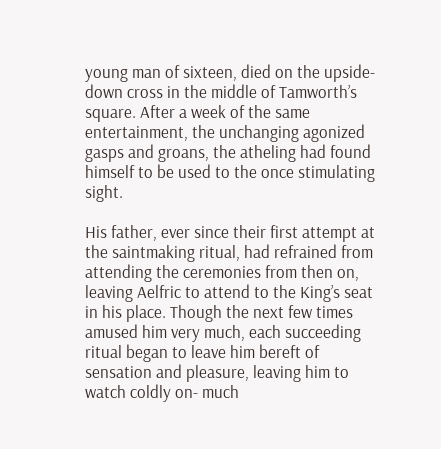young man of sixteen, died on the upside-down cross in the middle of Tamworth’s square. After a week of the same entertainment, the unchanging agonized gasps and groans, the atheling had found himself to be used to the once stimulating sight.

His father, ever since their first attempt at the saintmaking ritual, had refrained from attending the ceremonies from then on, leaving Aelfric to attend to the King’s seat in his place. Though the next few times amused him very much, each succeeding ritual began to leave him bereft of sensation and pleasure, leaving him to watch coldly on- much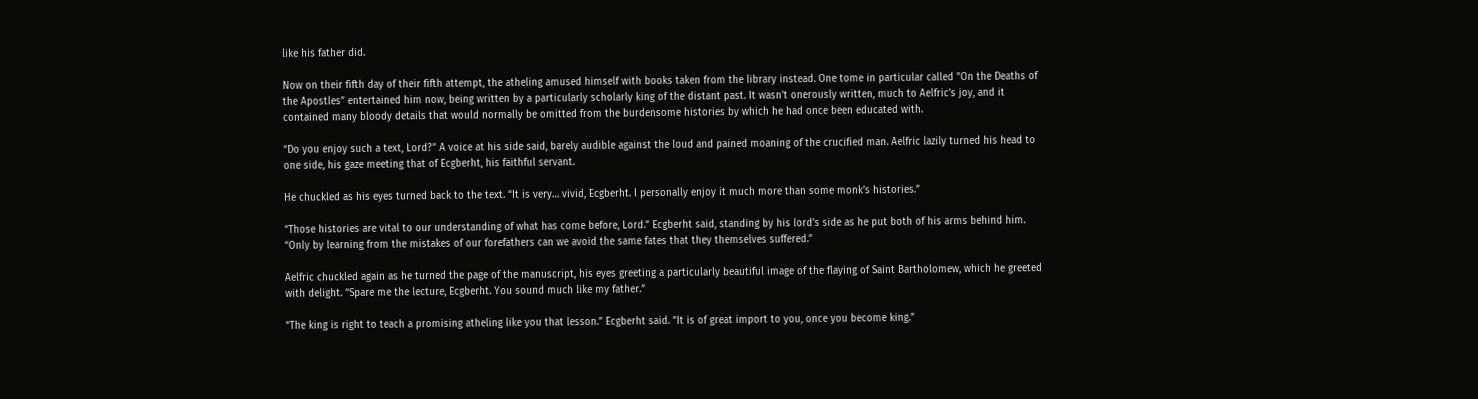like his father did.

Now on their fifth day of their fifth attempt, the atheling amused himself with books taken from the library instead. One tome in particular called ”On the Deaths of the Apostles” entertained him now, being written by a particularly scholarly king of the distant past. It wasn’t onerously written, much to Aelfric’s joy, and it contained many bloody details that would normally be omitted from the burdensome histories by which he had once been educated with.

“Do you enjoy such a text, Lord?” A voice at his side said, barely audible against the loud and pained moaning of the crucified man. Aelfric lazily turned his head to one side, his gaze meeting that of Ecgberht, his faithful servant.

He chuckled as his eyes turned back to the text. “It is very… vivid, Ecgberht. I personally enjoy it much more than some monk’s histories.”

“Those histories are vital to our understanding of what has come before, Lord.” Ecgberht said, standing by his lord’s side as he put both of his arms behind him. “Only by learning from the mistakes of our forefathers can we avoid the same fates that they themselves suffered.”

Aelfric chuckled again as he turned the page of the manuscript, his eyes greeting a particularly beautiful image of the flaying of Saint Bartholomew, which he greeted with delight. “Spare me the lecture, Ecgberht. You sound much like my father.”

“The king is right to teach a promising atheling like you that lesson.” Ecgberht said. “It is of great import to you, once you become king.”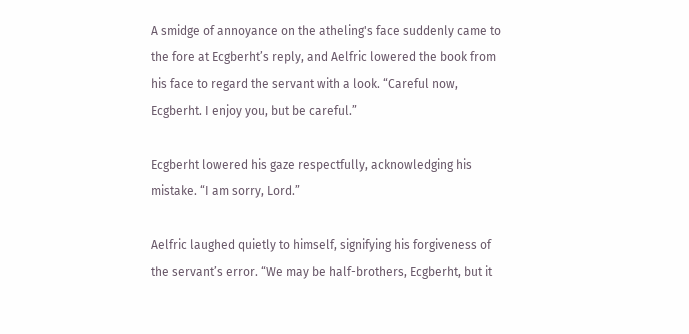A smidge of annoyance on the atheling's face suddenly came to the fore at Ecgberht’s reply, and Aelfric lowered the book from his face to regard the servant with a look. “Careful now, Ecgberht. I enjoy you, but be careful.”

Ecgberht lowered his gaze respectfully, acknowledging his mistake. “I am sorry, Lord.”

Aelfric laughed quietly to himself, signifying his forgiveness of the servant’s error. “We may be half-brothers, Ecgberht, but it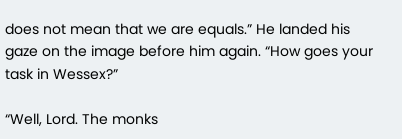does not mean that we are equals.” He landed his gaze on the image before him again. “How goes your task in Wessex?”

“Well, Lord. The monks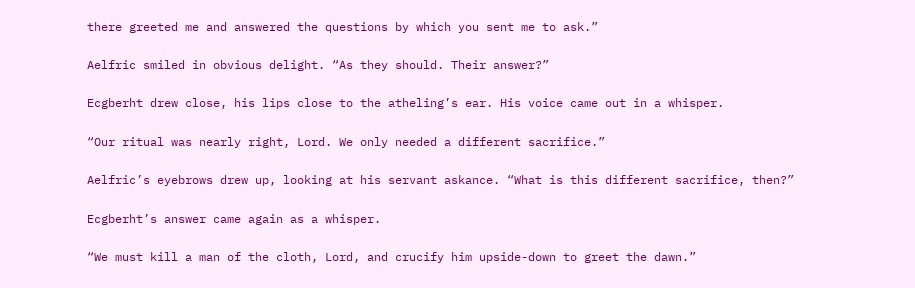there greeted me and answered the questions by which you sent me to ask.”

Aelfric smiled in obvious delight. “As they should. Their answer?”

Ecgberht drew close, his lips close to the atheling’s ear. His voice came out in a whisper.

“Our ritual was nearly right, Lord. We only needed a different sacrifice.”

Aelfric’s eyebrows drew up, looking at his servant askance. “What is this different sacrifice, then?”

Ecgberht’s answer came again as a whisper.

“We must kill a man of the cloth, Lord, and crucify him upside-down to greet the dawn.”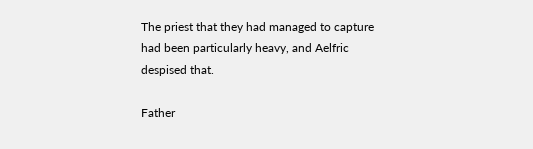The priest that they had managed to capture had been particularly heavy, and Aelfric despised that.

Father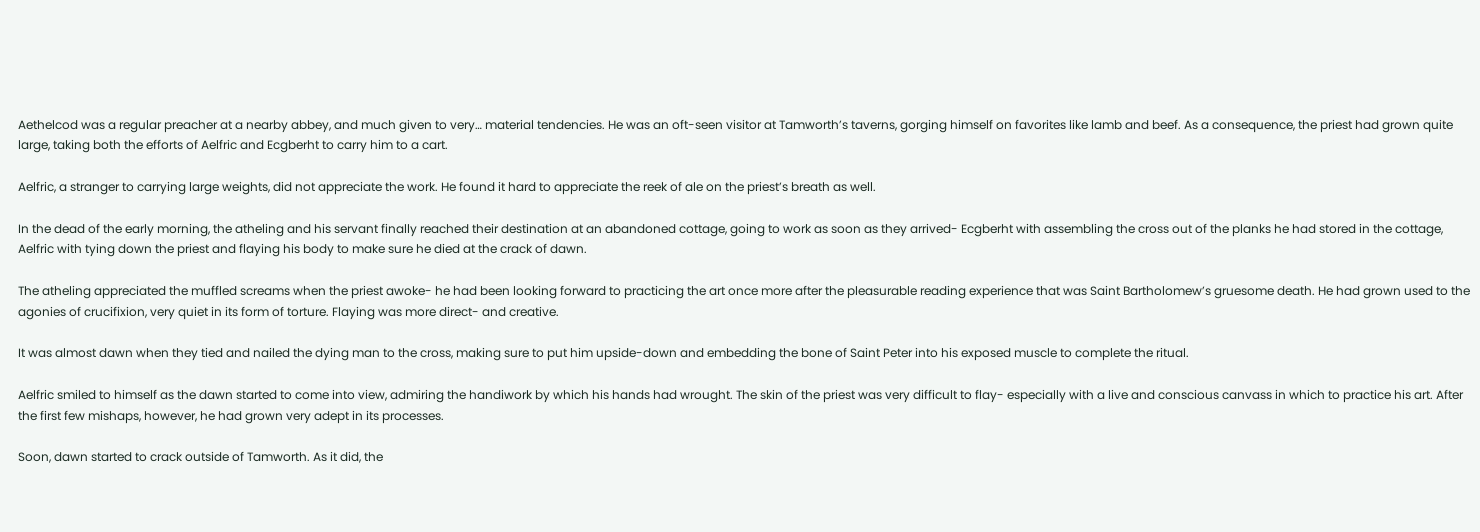Aethelcod was a regular preacher at a nearby abbey, and much given to very… material tendencies. He was an oft-seen visitor at Tamworth’s taverns, gorging himself on favorites like lamb and beef. As a consequence, the priest had grown quite large, taking both the efforts of Aelfric and Ecgberht to carry him to a cart.

Aelfric, a stranger to carrying large weights, did not appreciate the work. He found it hard to appreciate the reek of ale on the priest’s breath as well.

In the dead of the early morning, the atheling and his servant finally reached their destination at an abandoned cottage, going to work as soon as they arrived- Ecgberht with assembling the cross out of the planks he had stored in the cottage, Aelfric with tying down the priest and flaying his body to make sure he died at the crack of dawn.

The atheling appreciated the muffled screams when the priest awoke- he had been looking forward to practicing the art once more after the pleasurable reading experience that was Saint Bartholomew’s gruesome death. He had grown used to the agonies of crucifixion, very quiet in its form of torture. Flaying was more direct- and creative.

It was almost dawn when they tied and nailed the dying man to the cross, making sure to put him upside-down and embedding the bone of Saint Peter into his exposed muscle to complete the ritual.

Aelfric smiled to himself as the dawn started to come into view, admiring the handiwork by which his hands had wrought. The skin of the priest was very difficult to flay- especially with a live and conscious canvass in which to practice his art. After the first few mishaps, however, he had grown very adept in its processes.

Soon, dawn started to crack outside of Tamworth. As it did, the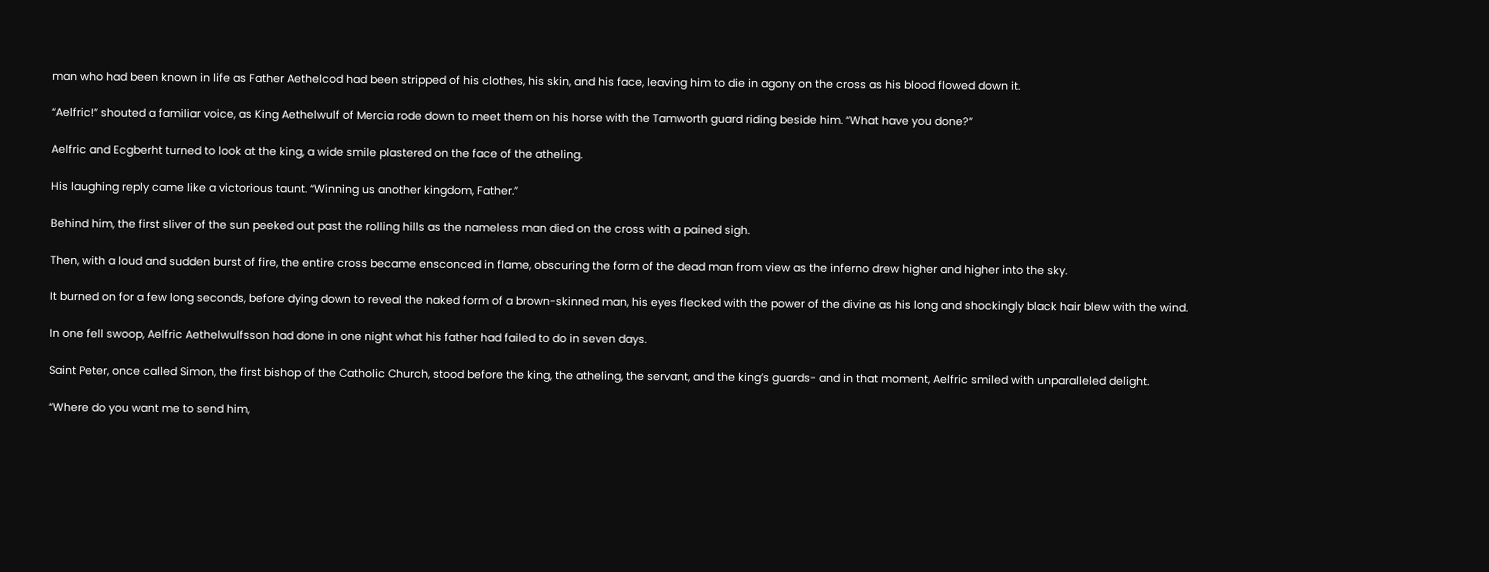man who had been known in life as Father Aethelcod had been stripped of his clothes, his skin, and his face, leaving him to die in agony on the cross as his blood flowed down it.

“Aelfric!” shouted a familiar voice, as King Aethelwulf of Mercia rode down to meet them on his horse with the Tamworth guard riding beside him. “What have you done?”

Aelfric and Ecgberht turned to look at the king, a wide smile plastered on the face of the atheling.

His laughing reply came like a victorious taunt. “Winning us another kingdom, Father.”

Behind him, the first sliver of the sun peeked out past the rolling hills as the nameless man died on the cross with a pained sigh.

Then, with a loud and sudden burst of fire, the entire cross became ensconced in flame, obscuring the form of the dead man from view as the inferno drew higher and higher into the sky.

It burned on for a few long seconds, before dying down to reveal the naked form of a brown-skinned man, his eyes flecked with the power of the divine as his long and shockingly black hair blew with the wind.

In one fell swoop, Aelfric Aethelwulfsson had done in one night what his father had failed to do in seven days.

Saint Peter, once called Simon, the first bishop of the Catholic Church, stood before the king, the atheling, the servant, and the king’s guards- and in that moment, Aelfric smiled with unparalleled delight.

“Where do you want me to send him,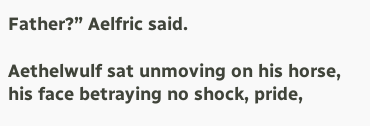Father?” Aelfric said.

Aethelwulf sat unmoving on his horse, his face betraying no shock, pride,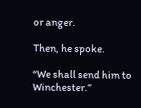or anger.

Then, he spoke.

“We shall send him to Winchester.”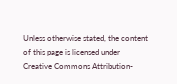Unless otherwise stated, the content of this page is licensed under Creative Commons Attribution-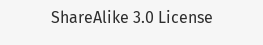ShareAlike 3.0 License